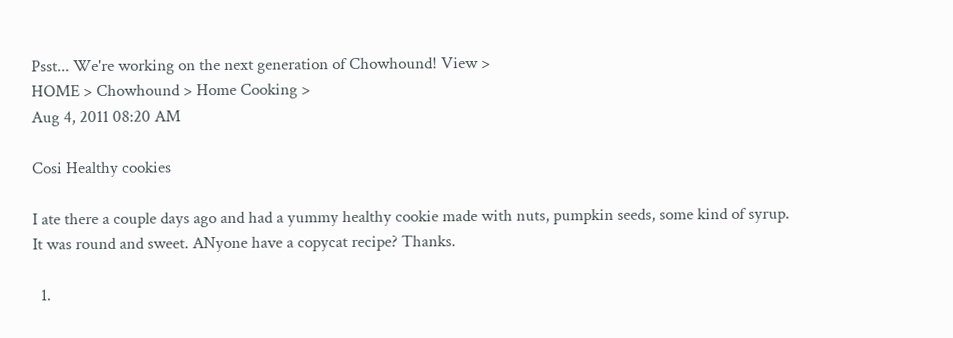Psst... We're working on the next generation of Chowhound! View >
HOME > Chowhound > Home Cooking >
Aug 4, 2011 08:20 AM

Cosi Healthy cookies

I ate there a couple days ago and had a yummy healthy cookie made with nuts, pumpkin seeds, some kind of syrup. It was round and sweet. ANyone have a copycat recipe? Thanks.

  1.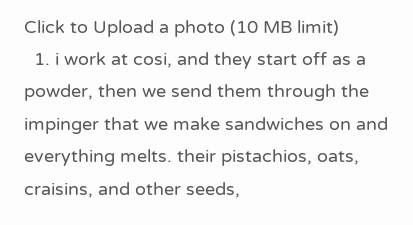Click to Upload a photo (10 MB limit)
  1. i work at cosi, and they start off as a powder, then we send them through the impinger that we make sandwiches on and everything melts. their pistachios, oats, craisins, and other seeds,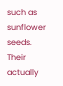such as sunflower seeds. Their actually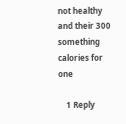not healthy and their 300 something calories for one

    1 Reply